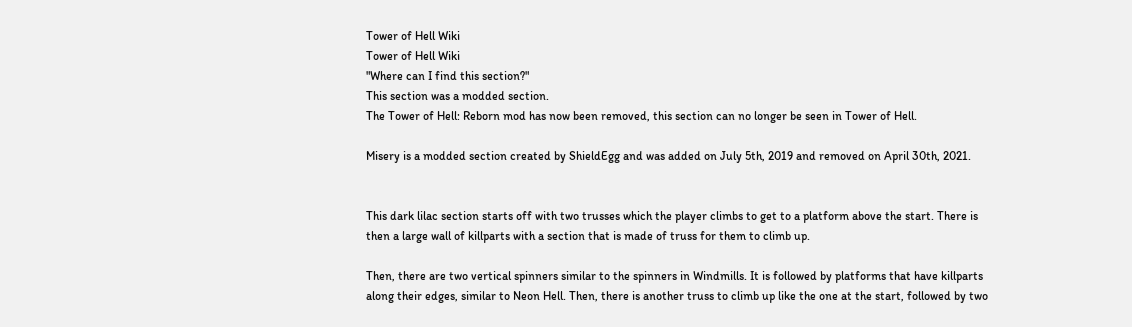Tower of Hell Wiki
Tower of Hell Wiki
"Where can I find this section?"
This section was a modded section.
The Tower of Hell: Reborn mod has now been removed, this section can no longer be seen in Tower of Hell.

Misery is a modded section created by ShieldEgg and was added on July 5th, 2019 and removed on April 30th, 2021.


This dark lilac section starts off with two trusses which the player climbs to get to a platform above the start. There is then a large wall of killparts with a section that is made of truss for them to climb up.

Then, there are two vertical spinners similar to the spinners in Windmills. It is followed by platforms that have killparts along their edges, similar to Neon Hell. Then, there is another truss to climb up like the one at the start, followed by two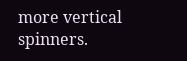more vertical spinners.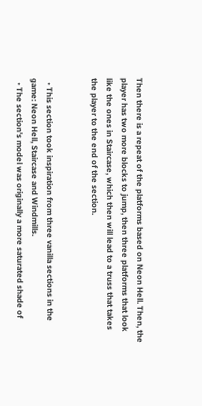Then there is a repeat of the platforms based on Neon Hell. Then, the player has two more blocks to jump, then three platforms that look like the ones in Staircase, which then will lead to a truss that takes the player to the end of the section.


  • This section took inspiration from three vanilla sections in the game: Neon Hell, Staircase and Windmills.
  • The section's model was originally a more saturated shade of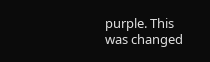purple. This was changed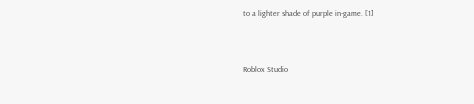to a lighter shade of purple in-game. [1]



Roblox Studio